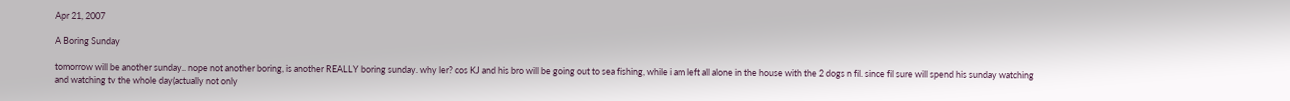Apr 21, 2007

A Boring Sunday

tomorrow will be another sunday.. nope not another boring, is another REALLY boring sunday. why ler? cos KJ and his bro will be going out to sea fishing, while i am left all alone in the house with the 2 dogs n fil. since fil sure will spend his sunday watching and watching tv the whole day(actually not only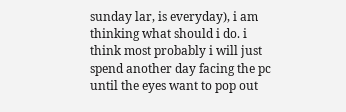sunday lar, is everyday), i am thinking what should i do. i think most probably i will just spend another day facing the pc until the eyes want to pop out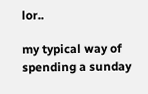lor..

my typical way of spending a sunday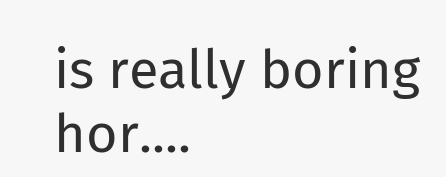is really boring hor....